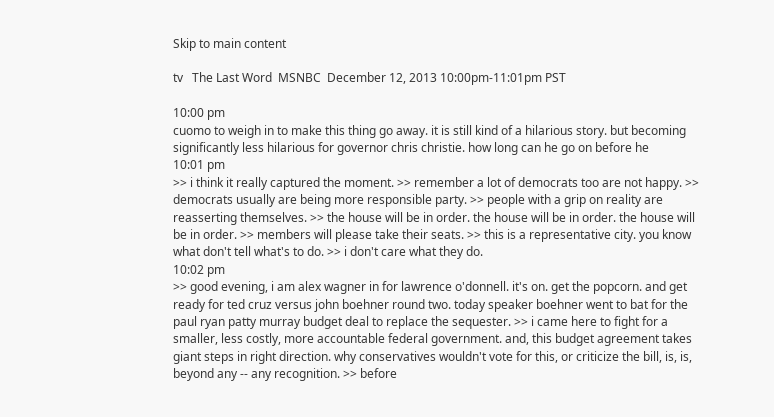Skip to main content

tv   The Last Word  MSNBC  December 12, 2013 10:00pm-11:01pm PST

10:00 pm
cuomo to weigh in to make this thing go away. it is still kind of a hilarious story. but becoming significantly less hilarious for governor chris christie. how long can he go on before he
10:01 pm
>> i think it really captured the moment. >> remember a lot of democrats too are not happy. >> democrats usually are being more responsible party. >> people with a grip on reality are reasserting themselves. >> the house will be in order. the house will be in order. the house will be in order. >> members will please take their seats. >> this is a representative city. you know what don't tell what's to do. >> i don't care what they do.
10:02 pm
>> good evening, i am alex wagner in for lawrence o'donnell. it's on. get the popcorn. and get ready for ted cruz versus john boehner round two. today speaker boehner went to bat for the paul ryan patty murray budget deal to replace the sequester. >> i came here to fight for a smaller, less costly, more accountable federal government. and, this budget agreement takes giant steps in right direction. why conservatives wouldn't vote for this, or criticize the bill, is, is, beyond any -- any recognition. >> before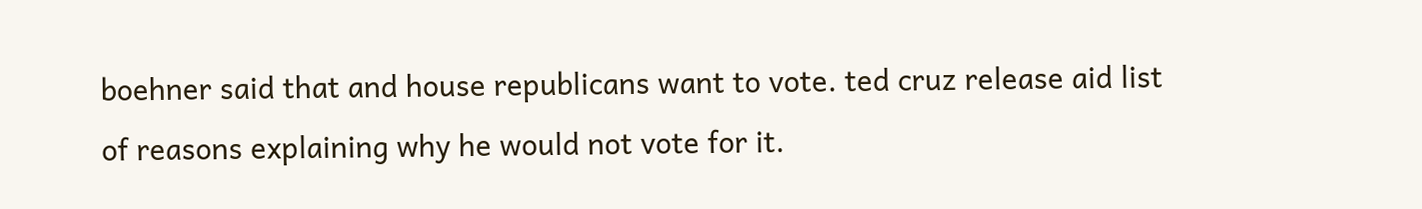boehner said that and house republicans want to vote. ted cruz release aid list of reasons explaining why he would not vote for it.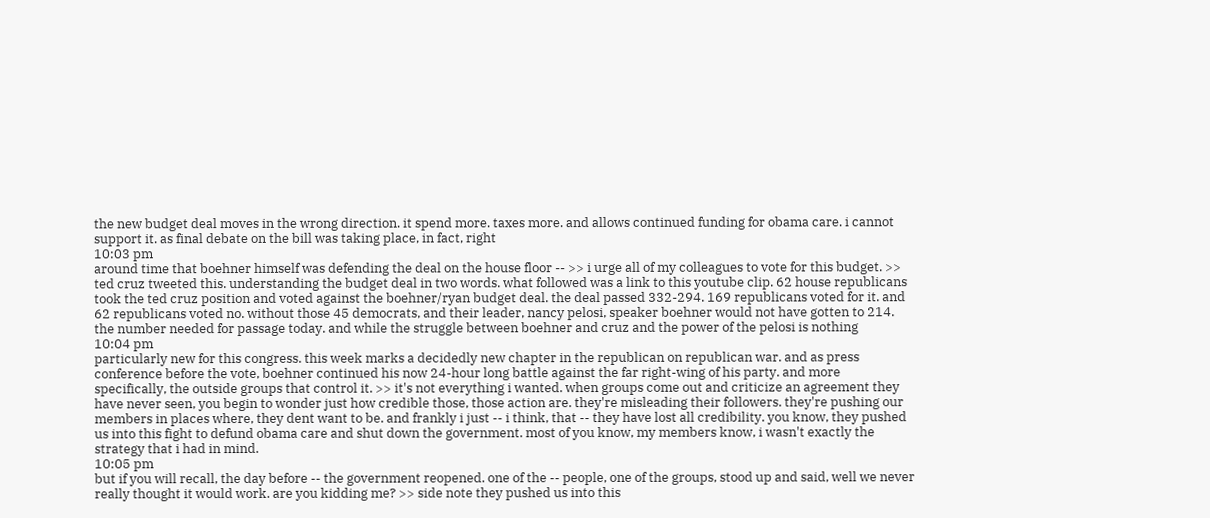the new budget deal moves in the wrong direction. it spend more. taxes more. and allows continued funding for obama care. i cannot support it. as final debate on the bill was taking place, in fact, right
10:03 pm
around time that boehner himself was defending the deal on the house floor -- >> i urge all of my colleagues to vote for this budget. >> ted cruz tweeted this. understanding the budget deal in two words. what followed was a link to this youtube clip. 62 house republicans took the ted cruz position and voted against the boehner/ryan budget deal. the deal passed 332-294. 169 republicans voted for it. and 62 republicans voted no. without those 45 democrats, and their leader, nancy pelosi, speaker boehner would not have gotten to 214. the number needed for passage today. and while the struggle between boehner and cruz and the power of the pelosi is nothing
10:04 pm
particularly new for this congress. this week marks a decidedly new chapter in the republican on republican war. and as press conference before the vote, boehner continued his now 24-hour long battle against the far right-wing of his party. and more specifically, the outside groups that control it. >> it's not everything i wanted. when groups come out and criticize an agreement they have never seen, you begin to wonder just how credible those, those action are. they're misleading their followers. they're pushing our members in places where, they dent want to be. and frankly i just -- i think, that -- they have lost all credibility. you know, they pushed us into this fight to defund obama care and shut down the government. most of you know, my members know, i wasn't exactly the strategy that i had in mind.
10:05 pm
but if you will recall, the day before -- the government reopened. one of the -- people, one of the groups, stood up and said, well we never really thought it would work. are you kidding me? >> side note they pushed us into this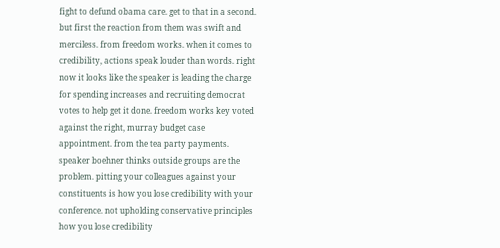fight to defund obama care. get to that in a second. but first the reaction from them was swift and merciless. from freedom works. when it comes to credibility, actions speak louder than words. right now it looks like the speaker is leading the charge for spending increases and recruiting democrat votes to help get it done. freedom works key voted against the right, murray budget case appointment. from the tea party payments. speaker boehner thinks outside groups are the problem. pitting your colleagues against your constituents is how you lose credibility with your conference. not upholding conservative principles how you lose credibility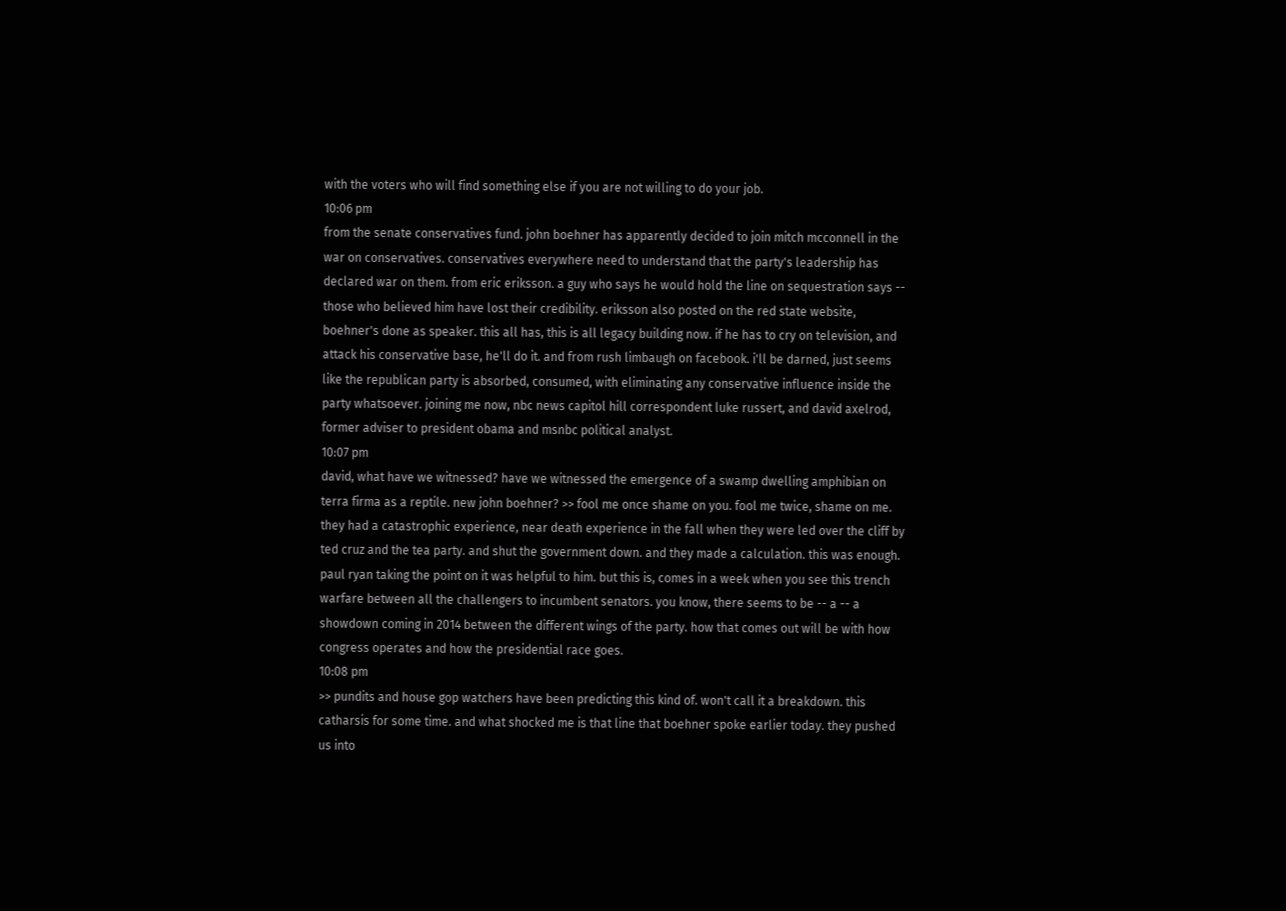with the voters who will find something else if you are not willing to do your job.
10:06 pm
from the senate conservatives fund. john boehner has apparently decided to join mitch mcconnell in the war on conservatives. conservatives everywhere need to understand that the party's leadership has declared war on them. from eric eriksson. a guy who says he would hold the line on sequestration says -- those who believed him have lost their credibility. eriksson also posted on the red state website, boehner's done as speaker. this all has, this is all legacy building now. if he has to cry on television, and attack his conservative base, he'll do it. and from rush limbaugh on facebook. i'll be darned, just seems like the republican party is absorbed, consumed, with eliminating any conservative influence inside the party whatsoever. joining me now, nbc news capitol hill correspondent luke russert, and david axelrod, former adviser to president obama and msnbc political analyst.
10:07 pm
david, what have we witnessed? have we witnessed the emergence of a swamp dwelling amphibian on terra firma as a reptile. new john boehner? >> fool me once shame on you. fool me twice, shame on me. they had a catastrophic experience, near death experience in the fall when they were led over the cliff by ted cruz and the tea party. and shut the government down. and they made a calculation. this was enough. paul ryan taking the point on it was helpful to him. but this is, comes in a week when you see this trench warfare between all the challengers to incumbent senators. you know, there seems to be -- a -- a showdown coming in 2014 between the different wings of the party. how that comes out will be with how congress operates and how the presidential race goes.
10:08 pm
>> pundits and house gop watchers have been predicting this kind of. won't call it a breakdown. this catharsis for some time. and what shocked me is that line that boehner spoke earlier today. they pushed us into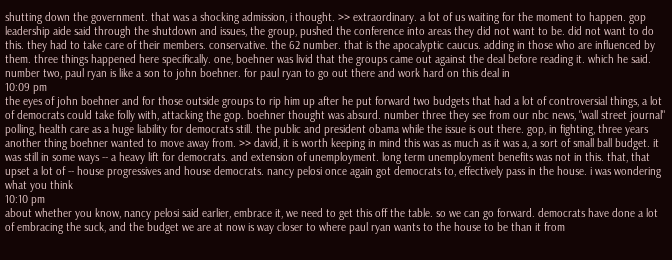shutting down the government. that was a shocking admission, i thought. >> extraordinary. a lot of us waiting for the moment to happen. gop leadership aide said through the shutdown and issues, the group, pushed the conference into areas they did not want to be. did not want to do this. they had to take care of their members. conservative. the 62 number. that is the apocalyptic caucus. adding in those who are influenced by them. three things happened here specifically. one, boehner was livid that the groups came out against the deal before reading it. which he said. number two, paul ryan is like a son to john boehner. for paul ryan to go out there and work hard on this deal in
10:09 pm
the eyes of john boehner and for those outside groups to rip him up after he put forward two budgets that had a lot of controversial things, a lot of democrats could take folly with, attacking the gop. boehner thought was absurd. number three they see from our nbc news, "wall street journal" polling, health care as a huge liability for democrats still. the public and president obama while the issue is out there. gop, in fighting, three years another thing boehner wanted to move away from. >> david, it is worth keeping in mind this was as much as it was a, a sort of small ball budget. it was still in some ways -- a heavy lift for democrats. and extension of unemployment. long term unemployment benefits was not in this. that, that upset a lot of -- house progressives and house democrats. nancy pelosi once again got democrats to, effectively pass in the house. i was wondering what you think
10:10 pm
about whether you know, nancy pelosi said earlier, embrace it, we need to get this off the table. so we can go forward. democrats have done a lot of embracing the suck, and the budget we are at now is way closer to where paul ryan wants to the house to be than it from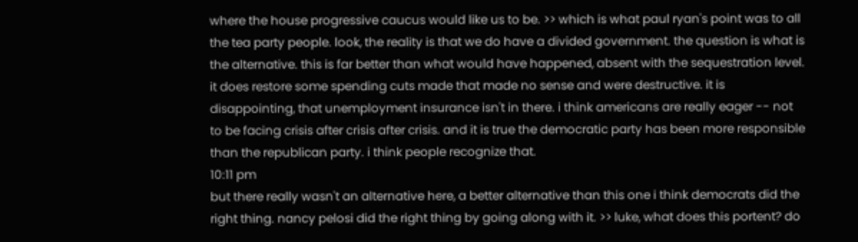where the house progressive caucus would like us to be. >> which is what paul ryan's point was to all the tea party people. look, the reality is that we do have a divided government. the question is what is the alternative. this is far better than what would have happened, absent with the sequestration level. it does restore some spending cuts made that made no sense and were destructive. it is disappointing, that unemployment insurance isn't in there. i think americans are really eager -- not to be facing crisis after crisis after crisis. and it is true the democratic party has been more responsible than the republican party. i think people recognize that.
10:11 pm
but there really wasn't an alternative here, a better alternative than this one i think democrats did the right thing. nancy pelosi did the right thing by going along with it. >> luke, what does this portent? do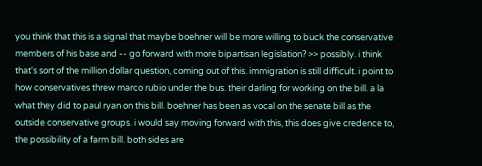you think that this is a signal that maybe boehner will be more willing to buck the conservative members of his base and -- go forward with more bipartisan legislation? >> possibly. i think that's sort of the million dollar question, coming out of this. immigration is still difficult. i point to how conservatives threw marco rubio under the bus. their darling for working on the bill. a la what they did to paul ryan on this bill. boehner has been as vocal on the senate bill as the outside conservative groups. i would say moving forward with this, this does give credence to, the possibility of a farm bill. both sides are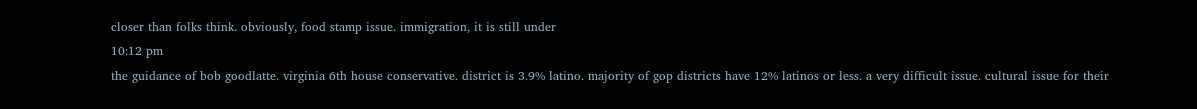closer than folks think. obviously, food stamp issue. immigration, it is still under
10:12 pm
the guidance of bob goodlatte. virginia 6th house conservative. district is 3.9% latino. majority of gop districts have 12% latinos or less. a very difficult issue. cultural issue for their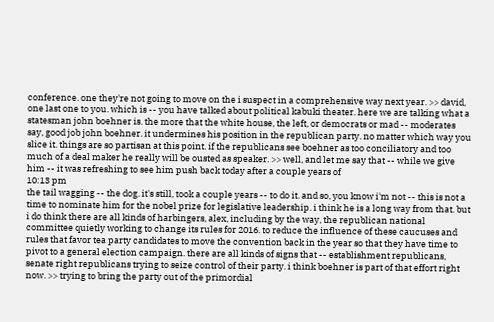conference. one they're not going to move on the i suspect in a comprehensive way next year. >> david, one last one to you. which is -- you have talked about political kabuki theater. here we are talking what a statesman john boehner is. the more that the white house, the left, or democrats or mad -- moderates say, good job john boehner. it undermines his position in the republican party. no matter which way you slice it. things are so partisan at this point. if the republicans see boehner as too conciliatory and too much of a deal maker he really will be ousted as speaker. >> well, and let me say that -- while we give him -- it was refreshing to see him push back today after a couple years of
10:13 pm
the tail wagging -- the dog. it's still, took a couple years -- to do it. and so, you know i'm not -- this is not a time to nominate him for the nobel prize for legislative leadership. i think he is a long way from that. but i do think there are all kinds of harbingers, alex, including by the way, the republican national committee quietly working to change its rules for 2016. to reduce the influence of these caucuses and rules that favor tea party candidates to move the convention back in the year so that they have time to pivot to a general election campaign. there are all kinds of signs that -- establishment republicans, senate right republicans trying to seize control of their party. i think boehner is part of that effort right now. >> trying to bring the party out of the primordial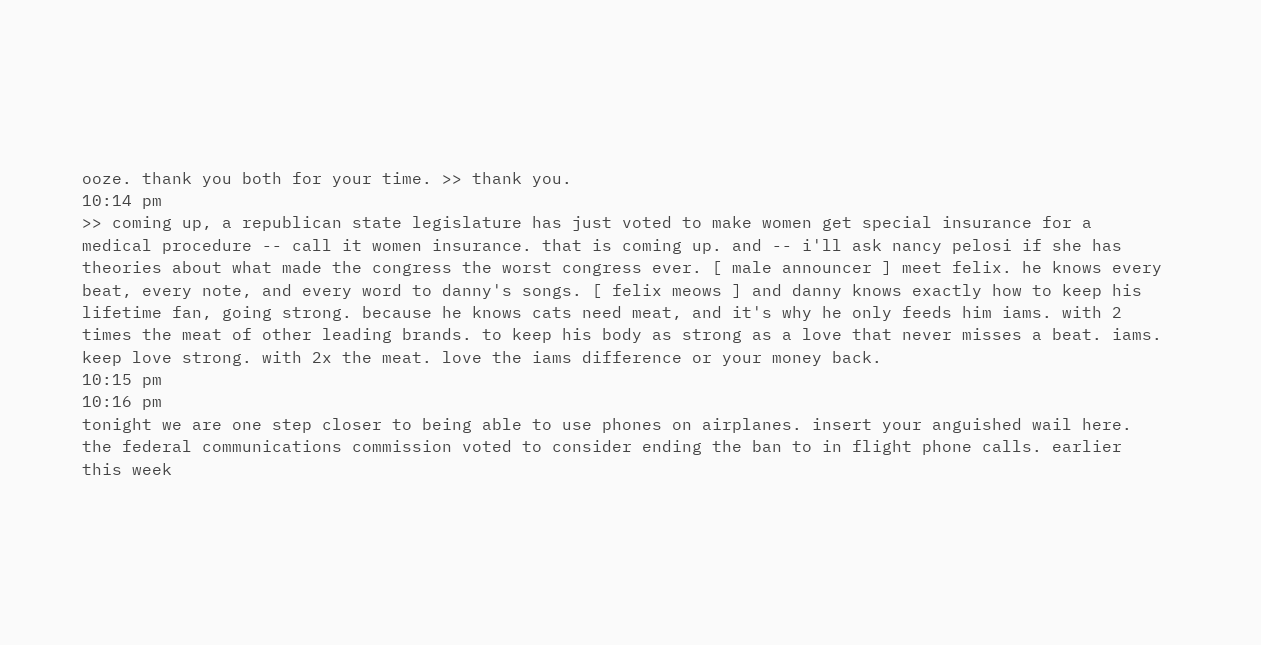ooze. thank you both for your time. >> thank you.
10:14 pm
>> coming up, a republican state legislature has just voted to make women get special insurance for a medical procedure -- call it women insurance. that is coming up. and -- i'll ask nancy pelosi if she has theories about what made the congress the worst congress ever. [ male announcer ] meet felix. he knows every beat, every note, and every word to danny's songs. [ felix meows ] and danny knows exactly how to keep his lifetime fan, going strong. because he knows cats need meat, and it's why he only feeds him iams. with 2 times the meat of other leading brands. to keep his body as strong as a love that never misses a beat. iams. keep love strong. with 2x the meat. love the iams difference or your money back.
10:15 pm
10:16 pm
tonight we are one step closer to being able to use phones on airplanes. insert your anguished wail here. the federal communications commission voted to consider ending the ban to in flight phone calls. earlier this week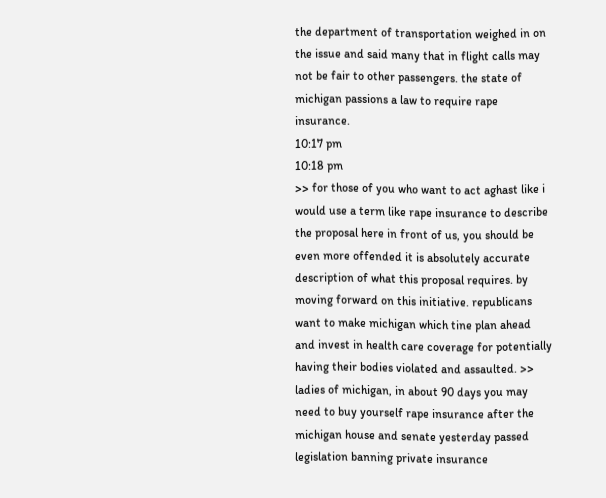the department of transportation weighed in on the issue and said many that in flight calls may not be fair to other passengers. the state of michigan passions a law to require rape insurance.
10:17 pm
10:18 pm
>> for those of you who want to act aghast like i would use a term like rape insurance to describe the proposal here in front of us, you should be even more offended it is absolutely accurate description of what this proposal requires. by moving forward on this initiative. republicans want to make michigan which tine plan ahead and invest in health care coverage for potentially having their bodies violated and assaulted. >> ladies of michigan, in about 90 days you may need to buy yourself rape insurance after the michigan house and senate yesterday passed legislation banning private insurance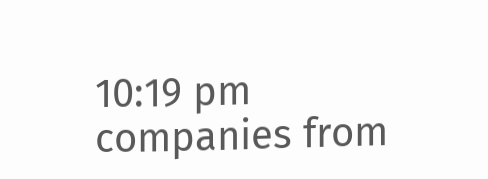10:19 pm
companies from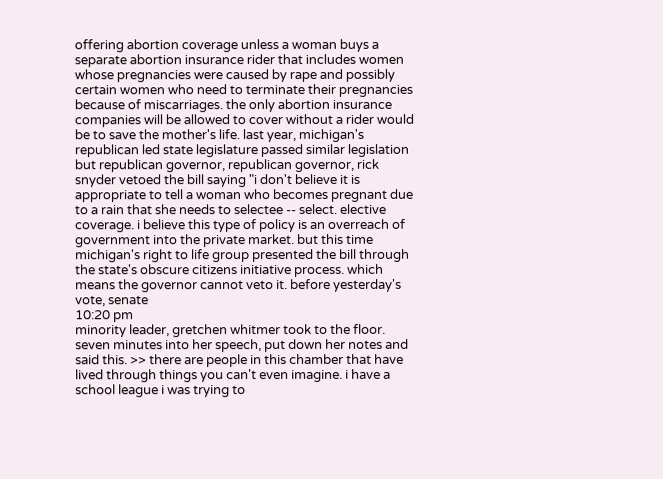offering abortion coverage unless a woman buys a separate abortion insurance rider that includes women whose pregnancies were caused by rape and possibly certain women who need to terminate their pregnancies because of miscarriages. the only abortion insurance companies will be allowed to cover without a rider would be to save the mother's life. last year, michigan's republican led state legislature passed similar legislation but republican governor, republican governor, rick snyder vetoed the bill saying "i don't believe it is appropriate to tell a woman who becomes pregnant due to a rain that she needs to selectee -- select. elective coverage. i believe this type of policy is an overreach of government into the private market. but this time michigan's right to life group presented the bill through the state's obscure citizens initiative process. which means the governor cannot veto it. before yesterday's vote, senate
10:20 pm
minority leader, gretchen whitmer took to the floor. seven minutes into her speech, put down her notes and said this. >> there are people in this chamber that have lived through things you can't even imagine. i have a school league i was trying to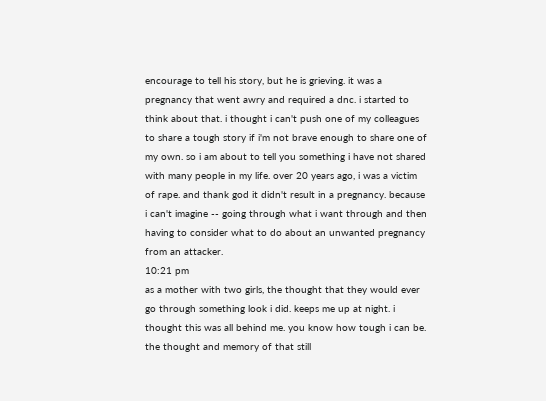encourage to tell his story, but he is grieving. it was a pregnancy that went awry and required a dnc. i started to think about that. i thought i can't push one of my colleagues to share a tough story if i'm not brave enough to share one of my own. so i am about to tell you something i have not shared with many people in my life. over 20 years ago, i was a victim of rape. and thank god it didn't result in a pregnancy. because i can't imagine -- going through what i want through and then having to consider what to do about an unwanted pregnancy from an attacker.
10:21 pm
as a mother with two girls, the thought that they would ever go through something look i did. keeps me up at night. i thought this was all behind me. you know how tough i can be. the thought and memory of that still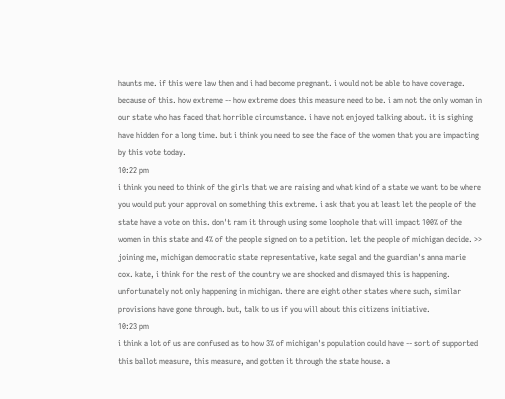haunts me. if this were law then and i had become pregnant. i would not be able to have coverage. because of this. how extreme -- how extreme does this measure need to be. i am not the only woman in our state who has faced that horrible circumstance. i have not enjoyed talking about. it is sighing have hidden for a long time. but i think you need to see the face of the women that you are impacting by this vote today.
10:22 pm
i think you need to think of the girls that we are raising and what kind of a state we want to be where you would put your approval on something this extreme. i ask that you at least let the people of the state have a vote on this. don't ram it through using some loophole that will impact 100% of the women in this state and 4% of the people signed on to a petition. let the people of michigan decide. >> joining me, michigan democratic state representative, kate segal and the guardian's anna marie cox. kate, i think for the rest of the country we are shocked and dismayed this is happening. unfortunately not only happening in michigan. there are eight other states where such, similar provisions have gone through. but, talk to us if you will about this citizens initiative.
10:23 pm
i think a lot of us are confused as to how 3% of michigan's population could have -- sort of supported this ballot measure, this measure, and gotten it through the state house. a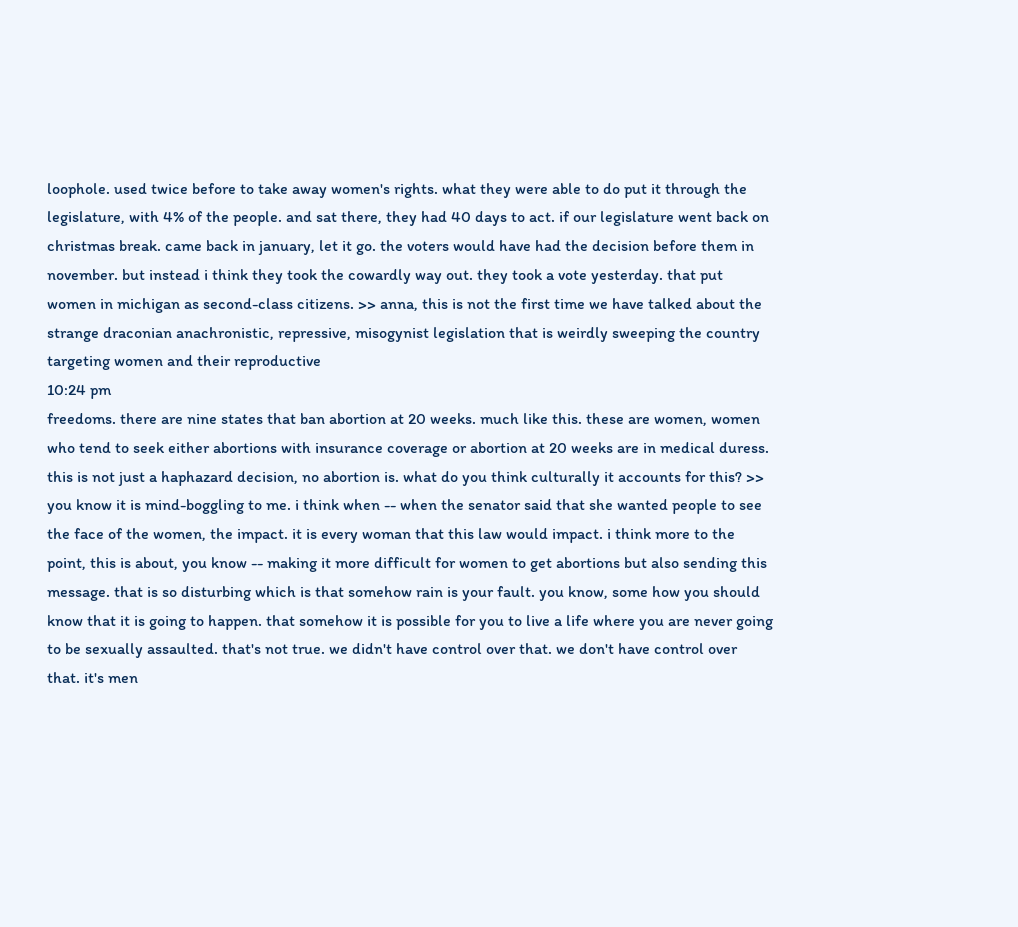loophole. used twice before to take away women's rights. what they were able to do put it through the legislature, with 4% of the people. and sat there, they had 40 days to act. if our legislature went back on christmas break. came back in january, let it go. the voters would have had the decision before them in november. but instead i think they took the cowardly way out. they took a vote yesterday. that put women in michigan as second-class citizens. >> anna, this is not the first time we have talked about the strange draconian anachronistic, repressive, misogynist legislation that is weirdly sweeping the country targeting women and their reproductive
10:24 pm
freedoms. there are nine states that ban abortion at 20 weeks. much like this. these are women, women who tend to seek either abortions with insurance coverage or abortion at 20 weeks are in medical duress. this is not just a haphazard decision, no abortion is. what do you think culturally it accounts for this? >> you know it is mind-boggling to me. i think when -- when the senator said that she wanted people to see the face of the women, the impact. it is every woman that this law would impact. i think more to the point, this is about, you know -- making it more difficult for women to get abortions but also sending this message. that is so disturbing which is that somehow rain is your fault. you know, some how you should know that it is going to happen. that somehow it is possible for you to live a life where you are never going to be sexually assaulted. that's not true. we didn't have control over that. we don't have control over that. it's men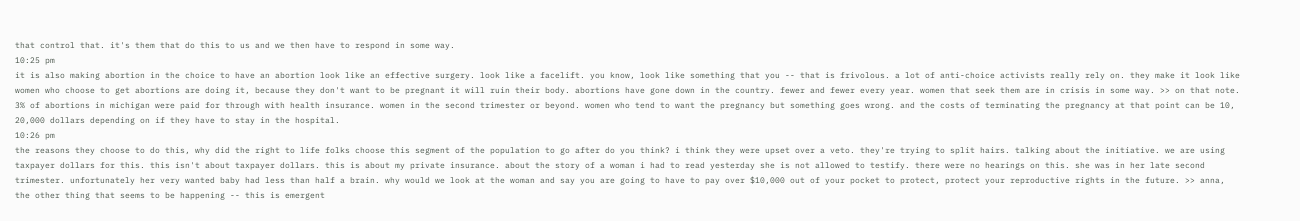that control that. it's them that do this to us and we then have to respond in some way.
10:25 pm
it is also making abortion in the choice to have an abortion look like an effective surgery. look like a facelift. you know, look like something that you -- that is frivolous. a lot of anti-choice activists really rely on. they make it look like women who choose to get abortions are doing it, because they don't want to be pregnant it will ruin their body. abortions have gone down in the country. fewer and fewer every year. women that seek them are in crisis in some way. >> on that note. 3% of abortions in michigan were paid for through with health insurance. women in the second trimester or beyond. women who tend to want the pregnancy but something goes wrong. and the costs of terminating the pregnancy at that point can be 10, 20,000 dollars depending on if they have to stay in the hospital.
10:26 pm
the reasons they choose to do this, why did the right to life folks choose this segment of the population to go after do you think? i think they were upset over a veto. they're trying to split hairs. talking about the initiative. we are using taxpayer dollars for this. this isn't about taxpayer dollars. this is about my private insurance. about the story of a woman i had to read yesterday she is not allowed to testify. there were no hearings on this. she was in her late second trimester. unfortunately her very wanted baby had less than half a brain. why would we look at the woman and say you are going to have to pay over $10,000 out of your pocket to protect, protect your reproductive rights in the future. >> anna, the other thing that seems to be happening -- this is emergent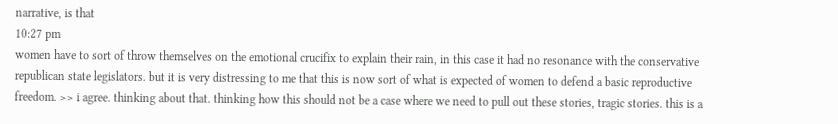narrative, is that
10:27 pm
women have to sort of throw themselves on the emotional crucifix to explain their rain, in this case it had no resonance with the conservative republican state legislators. but it is very distressing to me that this is now sort of what is expected of women to defend a basic reproductive freedom. >> i agree. thinking about that. thinking how this should not be a case where we need to pull out these stories, tragic stories. this is a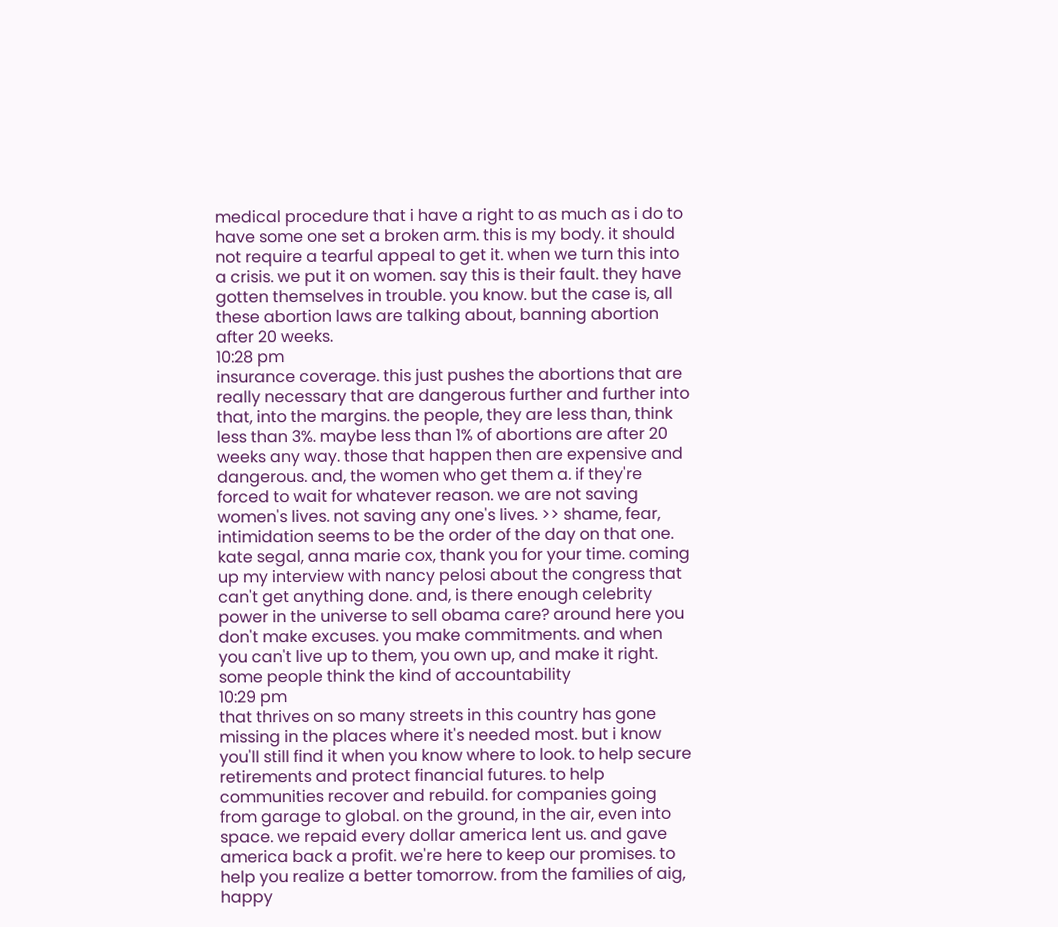medical procedure that i have a right to as much as i do to have some one set a broken arm. this is my body. it should not require a tearful appeal to get it. when we turn this into a crisis. we put it on women. say this is their fault. they have gotten themselves in trouble. you know. but the case is, all these abortion laws are talking about, banning abortion after 20 weeks.
10:28 pm
insurance coverage. this just pushes the abortions that are really necessary that are dangerous further and further into that, into the margins. the people, they are less than, think less than 3%. maybe less than 1% of abortions are after 20 weeks any way. those that happen then are expensive and dangerous. and, the women who get them a. if they're forced to wait for whatever reason. we are not saving women's lives. not saving any one's lives. >> shame, fear, intimidation seems to be the order of the day on that one. kate segal, anna marie cox, thank you for your time. coming up my interview with nancy pelosi about the congress that can't get anything done. and, is there enough celebrity power in the universe to sell obama care? around here you don't make excuses. you make commitments. and when you can't live up to them, you own up, and make it right. some people think the kind of accountability
10:29 pm
that thrives on so many streets in this country has gone missing in the places where it's needed most. but i know you'll still find it when you know where to look. to help secure retirements and protect financial futures. to help communities recover and rebuild. for companies going from garage to global. on the ground, in the air, even into space. we repaid every dollar america lent us. and gave america back a profit. we're here to keep our promises. to help you realize a better tomorrow. from the families of aig, happy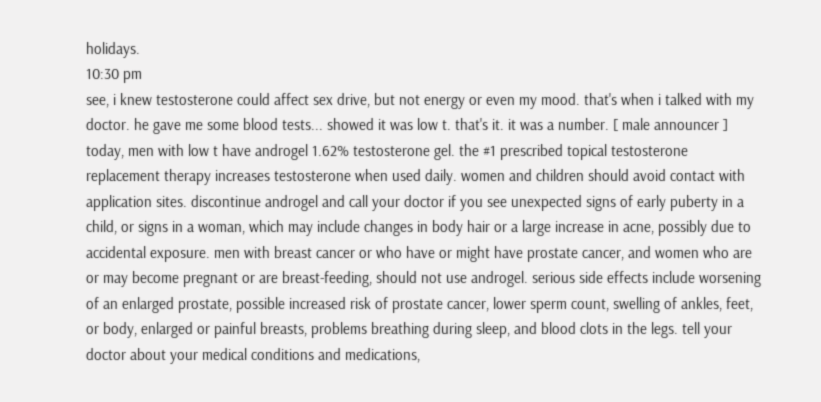holidays.
10:30 pm
see, i knew testosterone could affect sex drive, but not energy or even my mood. that's when i talked with my doctor. he gave me some blood tests... showed it was low t. that's it. it was a number. [ male announcer ] today, men with low t have androgel 1.62% testosterone gel. the #1 prescribed topical testosterone replacement therapy increases testosterone when used daily. women and children should avoid contact with application sites. discontinue androgel and call your doctor if you see unexpected signs of early puberty in a child, or signs in a woman, which may include changes in body hair or a large increase in acne, possibly due to accidental exposure. men with breast cancer or who have or might have prostate cancer, and women who are or may become pregnant or are breast-feeding, should not use androgel. serious side effects include worsening of an enlarged prostate, possible increased risk of prostate cancer, lower sperm count, swelling of ankles, feet, or body, enlarged or painful breasts, problems breathing during sleep, and blood clots in the legs. tell your doctor about your medical conditions and medications,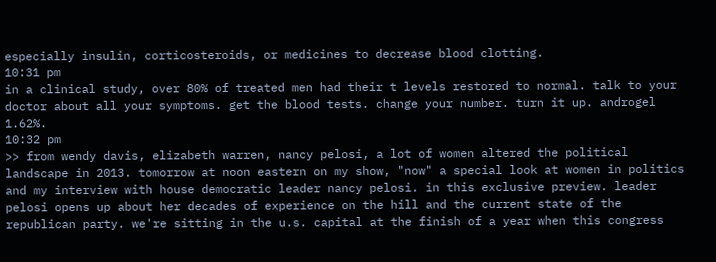especially insulin, corticosteroids, or medicines to decrease blood clotting.
10:31 pm
in a clinical study, over 80% of treated men had their t levels restored to normal. talk to your doctor about all your symptoms. get the blood tests. change your number. turn it up. androgel 1.62%.
10:32 pm
>> from wendy davis, elizabeth warren, nancy pelosi, a lot of women altered the political landscape in 2013. tomorrow at noon eastern on my show, "now" a special look at women in politics and my interview with house democratic leader nancy pelosi. in this exclusive preview. leader pelosi opens up about her decades of experience on the hill and the current state of the republican party. we're sitting in the u.s. capital at the finish of a year when this congress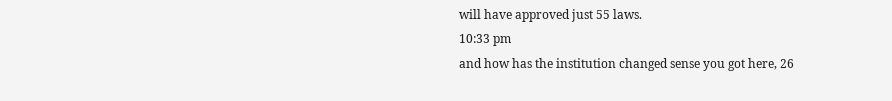will have approved just 55 laws.
10:33 pm
and how has the institution changed sense you got here, 26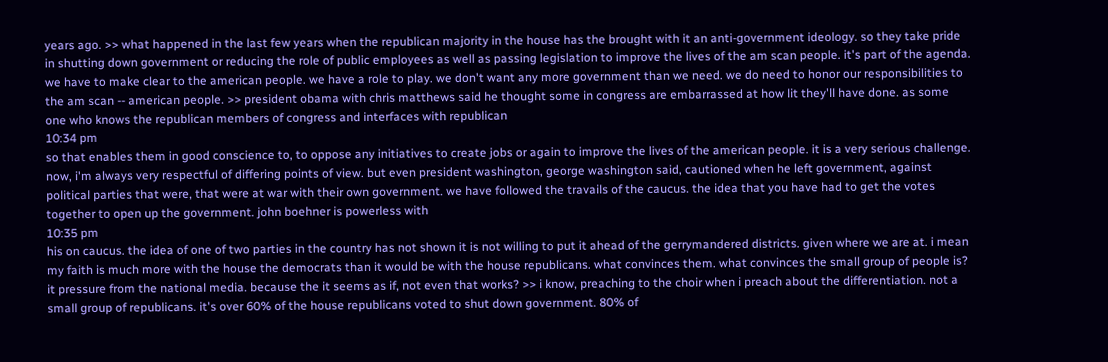years ago. >> what happened in the last few years when the republican majority in the house has the brought with it an anti-government ideology. so they take pride in shutting down government or reducing the role of public employees as well as passing legislation to improve the lives of the am scan people. it's part of the agenda. we have to make clear to the american people. we have a role to play. we don't want any more government than we need. we do need to honor our responsibilities to the am scan -- american people. >> president obama with chris matthews said he thought some in congress are embarrassed at how lit they'll have done. as some one who knows the republican members of congress and interfaces with republican
10:34 pm
so that enables them in good conscience to, to oppose any initiatives to create jobs or again to improve the lives of the american people. it is a very serious challenge. now, i'm always very respectful of differing points of view. but even president washington, george washington said, cautioned when he left government, against political parties that were, that were at war with their own government. we have followed the travails of the caucus. the idea that you have had to get the votes together to open up the government. john boehner is powerless with
10:35 pm
his on caucus. the idea of one of two parties in the country has not shown it is not willing to put it ahead of the gerrymandered districts. given where we are at. i mean my faith is much more with the house the democrats than it would be with the house republicans. what convinces them. what convinces the small group of people is? it pressure from the national media. because the it seems as if, not even that works? >> i know, preaching to the choir when i preach about the differentiation. not a small group of republicans. it's over 60% of the house republicans voted to shut down government. 80% of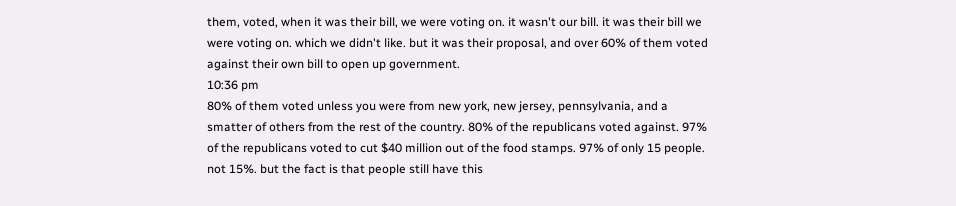them, voted, when it was their bill, we were voting on. it wasn't our bill. it was their bill we were voting on. which we didn't like. but it was their proposal, and over 60% of them voted against their own bill to open up government.
10:36 pm
80% of them voted unless you were from new york, new jersey, pennsylvania, and a smatter of others from the rest of the country. 80% of the republicans voted against. 97% of the republicans voted to cut $40 million out of the food stamps. 97% of only 15 people. not 15%. but the fact is that people still have this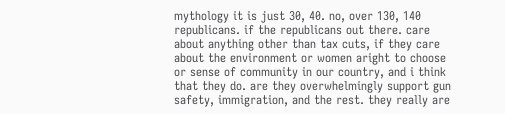mythology it is just 30, 40. no, over 130, 140 republicans. if the republicans out there. care about anything other than tax cuts, if they care about the environment or women aright to choose or sense of community in our country, and i think that they do. are they overwhelmingly support gun safety, immigration, and the rest. they really are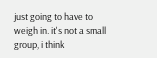just going to have to weigh in. it's not a small group, i think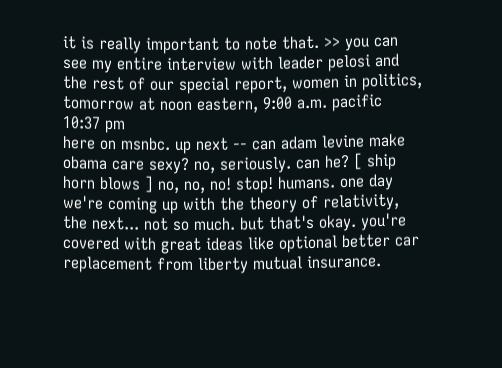it is really important to note that. >> you can see my entire interview with leader pelosi and the rest of our special report, women in politics, tomorrow at noon eastern, 9:00 a.m. pacific
10:37 pm
here on msnbc. up next -- can adam levine make obama care sexy? no, seriously. can he? [ ship horn blows ] no, no, no! stop! humans. one day we're coming up with the theory of relativity, the next... not so much. but that's okay. you're covered with great ideas like optional better car replacement from liberty mutual insurance.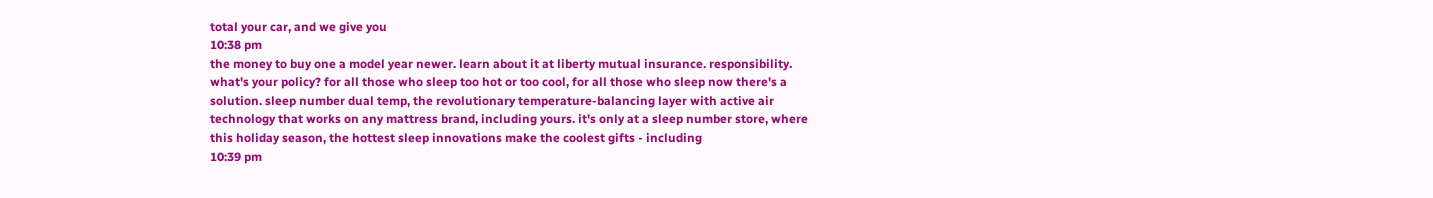total your car, and we give you
10:38 pm
the money to buy one a model year newer. learn about it at liberty mutual insurance. responsibility. what's your policy? for all those who sleep too hot or too cool, for all those who sleep now there's a solution. sleep number dual temp, the revolutionary temperature-balancing layer with active air technology that works on any mattress brand, including yours. it's only at a sleep number store, where this holiday season, the hottest sleep innovations make the coolest gifts - including
10:39 pm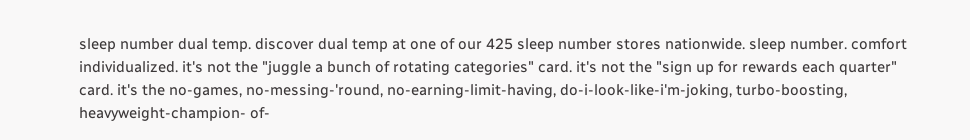sleep number dual temp. discover dual temp at one of our 425 sleep number stores nationwide. sleep number. comfort individualized. it's not the "juggle a bunch of rotating categories" card. it's not the "sign up for rewards each quarter" card. it's the no-games, no-messing-'round, no-earning-limit-having, do-i-look-like-i'm-joking, turbo-boosting, heavyweight-champion- of-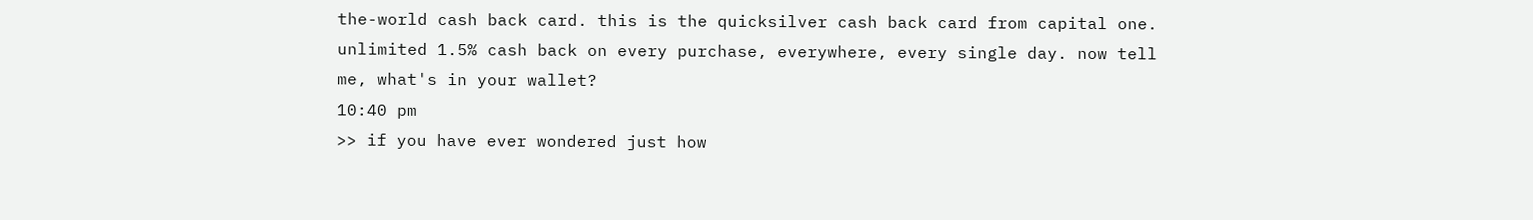the-world cash back card. this is the quicksilver cash back card from capital one. unlimited 1.5% cash back on every purchase, everywhere, every single day. now tell me, what's in your wallet?
10:40 pm
>> if you have ever wondered just how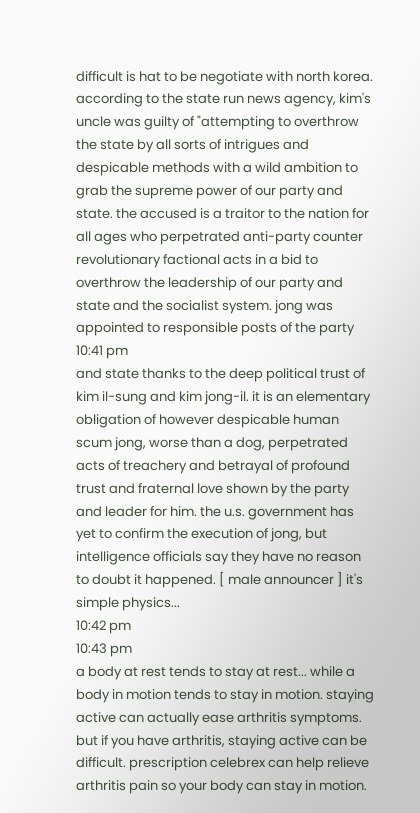difficult is hat to be negotiate with north korea. according to the state run news agency, kim's uncle was guilty of "attempting to overthrow the state by all sorts of intrigues and despicable methods with a wild ambition to grab the supreme power of our party and state. the accused is a traitor to the nation for all ages who perpetrated anti-party counter revolutionary factional acts in a bid to overthrow the leadership of our party and state and the socialist system. jong was appointed to responsible posts of the party
10:41 pm
and state thanks to the deep political trust of kim il-sung and kim jong-il. it is an elementary obligation of however despicable human scum jong, worse than a dog, perpetrated acts of treachery and betrayal of profound trust and fraternal love shown by the party and leader for him. the u.s. government has yet to confirm the execution of jong, but intelligence officials say they have no reason to doubt it happened. [ male announcer ] it's simple physics...
10:42 pm
10:43 pm
a body at rest tends to stay at rest... while a body in motion tends to stay in motion. staying active can actually ease arthritis symptoms. but if you have arthritis, staying active can be difficult. prescription celebrex can help relieve arthritis pain so your body can stay in motion.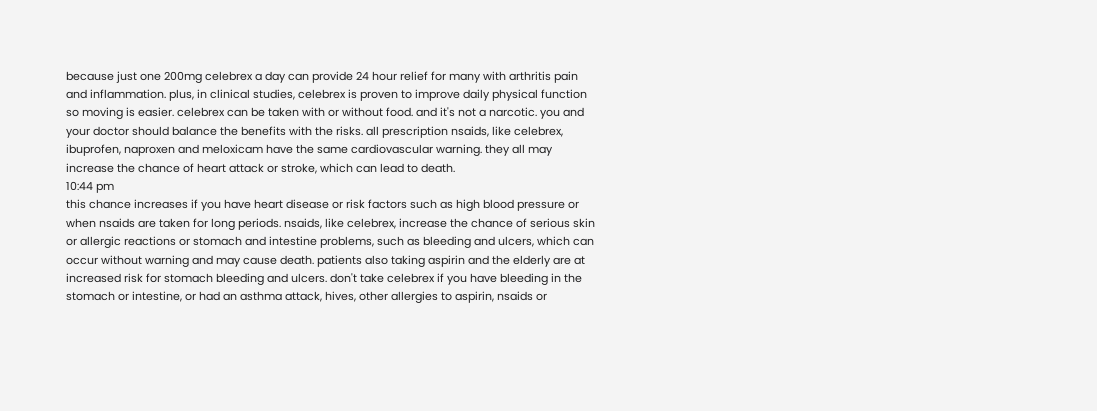because just one 200mg celebrex a day can provide 24 hour relief for many with arthritis pain and inflammation. plus, in clinical studies, celebrex is proven to improve daily physical function so moving is easier. celebrex can be taken with or without food. and it's not a narcotic. you and your doctor should balance the benefits with the risks. all prescription nsaids, like celebrex, ibuprofen, naproxen and meloxicam have the same cardiovascular warning. they all may increase the chance of heart attack or stroke, which can lead to death.
10:44 pm
this chance increases if you have heart disease or risk factors such as high blood pressure or when nsaids are taken for long periods. nsaids, like celebrex, increase the chance of serious skin or allergic reactions or stomach and intestine problems, such as bleeding and ulcers, which can occur without warning and may cause death. patients also taking aspirin and the elderly are at increased risk for stomach bleeding and ulcers. don't take celebrex if you have bleeding in the stomach or intestine, or had an asthma attack, hives, other allergies to aspirin, nsaids or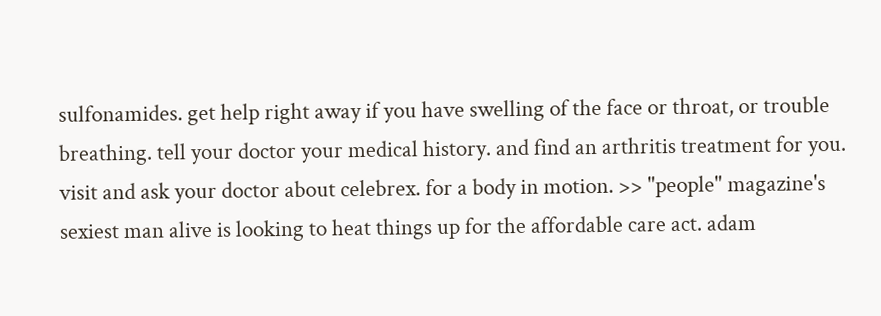sulfonamides. get help right away if you have swelling of the face or throat, or trouble breathing. tell your doctor your medical history. and find an arthritis treatment for you. visit and ask your doctor about celebrex. for a body in motion. >> "people" magazine's sexiest man alive is looking to heat things up for the affordable care act. adam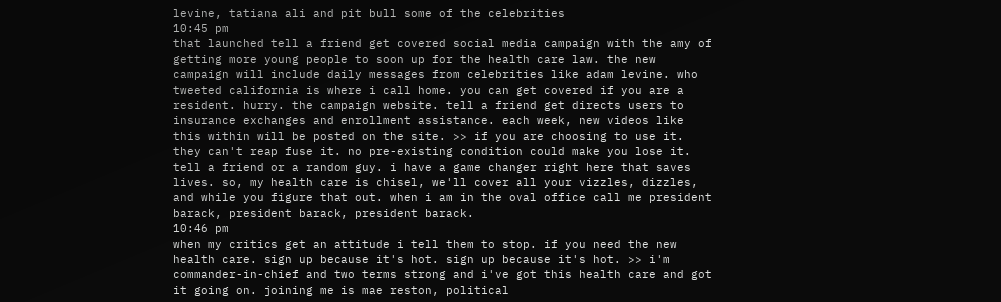levine, tatiana ali and pit bull some of the celebrities
10:45 pm
that launched tell a friend get covered social media campaign with the amy of getting more young people to soon up for the health care law. the new campaign will include daily messages from celebrities like adam levine. who tweeted california is where i call home. you can get covered if you are a resident. hurry. the campaign website. tell a friend get directs users to insurance exchanges and enrollment assistance. each week, new videos like this within will be posted on the site. >> if you are choosing to use it. they can't reap fuse it. no pre-existing condition could make you lose it. tell a friend or a random guy. i have a game changer right here that saves lives. so, my health care is chisel, we'll cover all your vizzles, dizzles, and while you figure that out. when i am in the oval office call me president barack, president barack, president barack.
10:46 pm
when my critics get an attitude i tell them to stop. if you need the new health care. sign up because it's hot. sign up because it's hot. >> i'm commander-in-chief and two terms strong and i've got this health care and got it going on. joining me is mae reston, political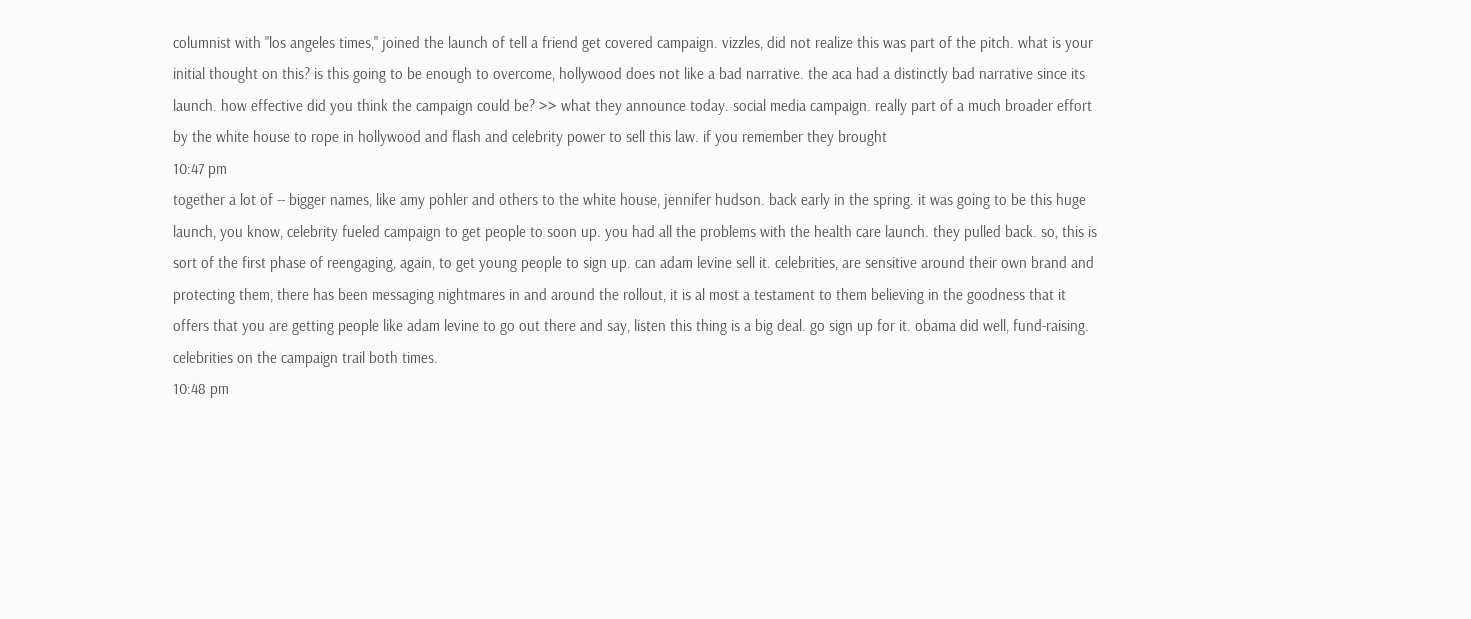columnist with "los angeles times," joined the launch of tell a friend get covered campaign. vizzles, did not realize this was part of the pitch. what is your initial thought on this? is this going to be enough to overcome, hollywood does not like a bad narrative. the aca had a distinctly bad narrative since its launch. how effective did you think the campaign could be? >> what they announce today. social media campaign. really part of a much broader effort by the white house to rope in hollywood and flash and celebrity power to sell this law. if you remember they brought
10:47 pm
together a lot of -- bigger names, like amy pohler and others to the white house, jennifer hudson. back early in the spring. it was going to be this huge launch, you know, celebrity fueled campaign to get people to soon up. you had all the problems with the health care launch. they pulled back. so, this is sort of the first phase of reengaging, again, to get young people to sign up. can adam levine sell it. celebrities, are sensitive around their own brand and protecting them, there has been messaging nightmares in and around the rollout, it is al most a testament to them believing in the goodness that it offers that you are getting people like adam levine to go out there and say, listen this thing is a big deal. go sign up for it. obama did well, fund-raising. celebrities on the campaign trail both times.
10:48 pm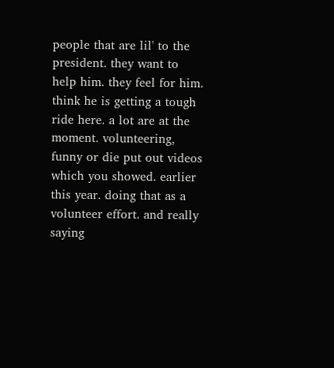people that are lil' to the president. they want to help him. they feel for him. think he is getting a tough ride here. a lot are at the moment. volunteering, funny or die put out videos which you showed. earlier this year. doing that as a volunteer effort. and really saying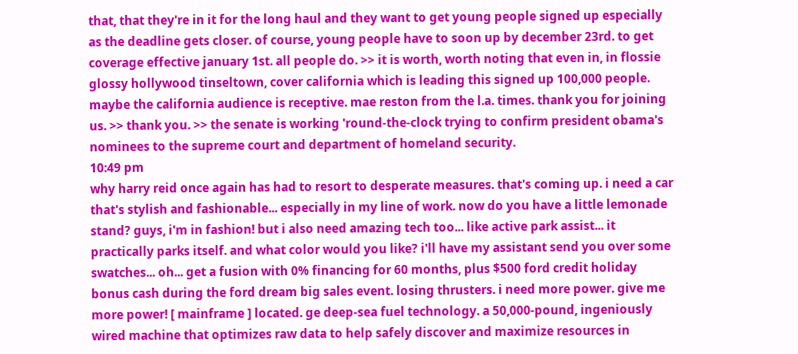that, that they're in it for the long haul and they want to get young people signed up especially as the deadline gets closer. of course, young people have to soon up by december 23rd. to get coverage effective january 1st. all people do. >> it is worth, worth noting that even in, in flossie glossy hollywood tinseltown, cover california which is leading this signed up 100,000 people. maybe the california audience is receptive. mae reston from the l.a. times. thank you for joining us. >> thank you. >> the senate is working 'round-the-clock trying to confirm president obama's nominees to the supreme court and department of homeland security.
10:49 pm
why harry reid once again has had to resort to desperate measures. that's coming up. i need a car that's stylish and fashionable... especially in my line of work. now do you have a little lemonade stand? guys, i'm in fashion! but i also need amazing tech too... like active park assist... it practically parks itself. and what color would you like? i'll have my assistant send you over some swatches... oh... get a fusion with 0% financing for 60 months, plus $500 ford credit holiday bonus cash during the ford dream big sales event. losing thrusters. i need more power. give me more power! [ mainframe ] located. ge deep-sea fuel technology. a 50,000-pound, ingeniously wired machine that optimizes raw data to help safely discover and maximize resources in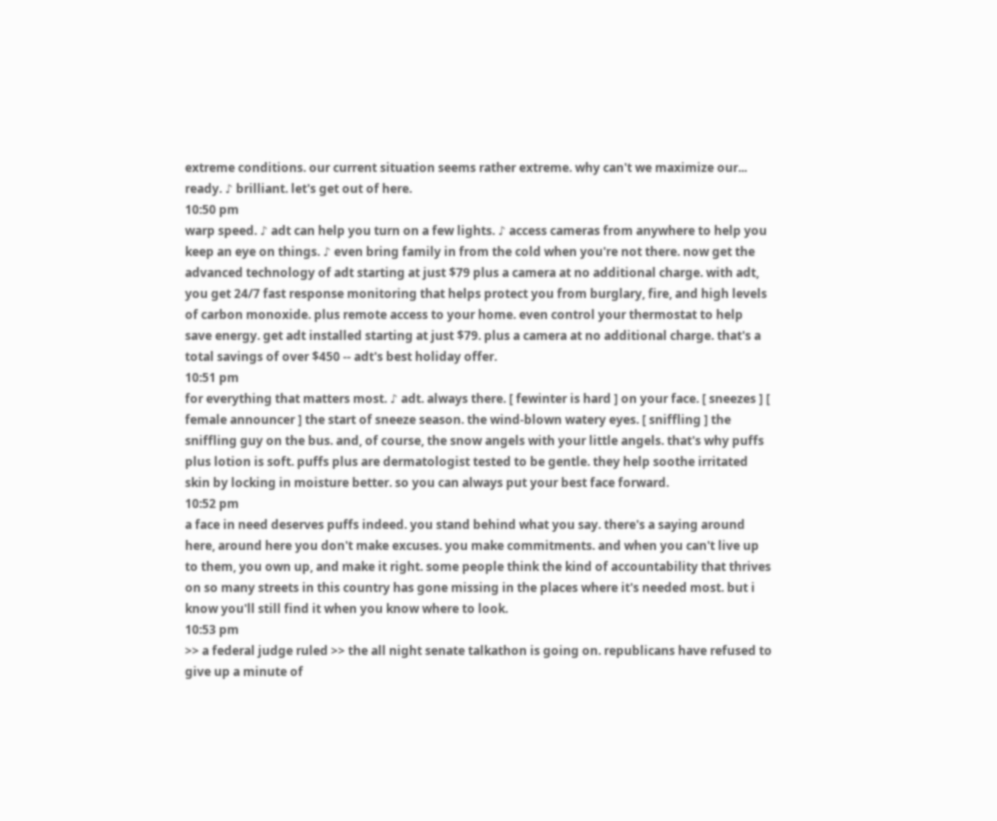extreme conditions. our current situation seems rather extreme. why can't we maximize our... ready. ♪ brilliant. let's get out of here.
10:50 pm
warp speed. ♪ adt can help you turn on a few lights. ♪ access cameras from anywhere to help you keep an eye on things. ♪ even bring family in from the cold when you're not there. now get the advanced technology of adt starting at just $79 plus a camera at no additional charge. with adt, you get 24/7 fast response monitoring that helps protect you from burglary, fire, and high levels of carbon monoxide. plus remote access to your home. even control your thermostat to help save energy. get adt installed starting at just $79. plus a camera at no additional charge. that's a total savings of over $450 -- adt's best holiday offer.
10:51 pm
for everything that matters most. ♪ adt. always there. [ fewinter is hard ] on your face. [ sneezes ] [ female announcer ] the start of sneeze season. the wind-blown watery eyes. [ sniffling ] the sniffling guy on the bus. and, of course, the snow angels with your little angels. that's why puffs plus lotion is soft. puffs plus are dermatologist tested to be gentle. they help soothe irritated skin by locking in moisture better. so you can always put your best face forward.
10:52 pm
a face in need deserves puffs indeed. you stand behind what you say. there's a saying around here, around here you don't make excuses. you make commitments. and when you can't live up to them, you own up, and make it right. some people think the kind of accountability that thrives on so many streets in this country has gone missing in the places where it's needed most. but i know you'll still find it when you know where to look.
10:53 pm
>> a federal judge ruled >> the all night senate talkathon is going on. republicans have refused to give up a minute of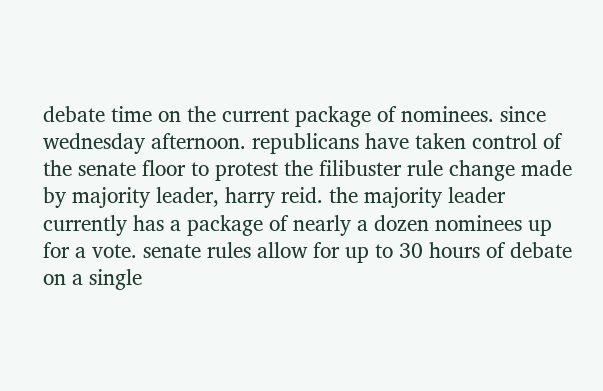debate time on the current package of nominees. since wednesday afternoon. republicans have taken control of the senate floor to protest the filibuster rule change made by majority leader, harry reid. the majority leader currently has a package of nearly a dozen nominees up for a vote. senate rules allow for up to 30 hours of debate on a single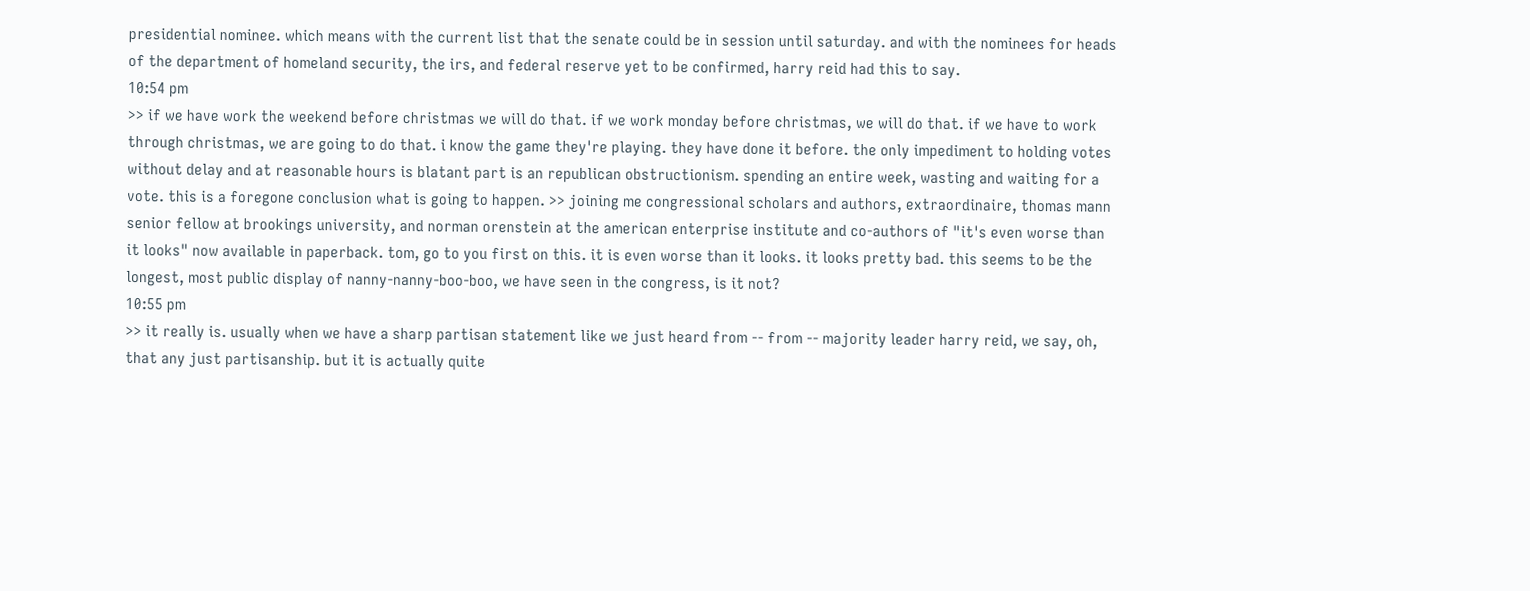presidential nominee. which means with the current list that the senate could be in session until saturday. and with the nominees for heads of the department of homeland security, the irs, and federal reserve yet to be confirmed, harry reid had this to say.
10:54 pm
>> if we have work the weekend before christmas we will do that. if we work monday before christmas, we will do that. if we have to work through christmas, we are going to do that. i know the game they're playing. they have done it before. the only impediment to holding votes without delay and at reasonable hours is blatant part is an republican obstructionism. spending an entire week, wasting and waiting for a vote. this is a foregone conclusion what is going to happen. >> joining me congressional scholars and authors, extraordinaire, thomas mann senior fellow at brookings university, and norman orenstein at the american enterprise institute and co-authors of "it's even worse than it looks" now available in paperback. tom, go to you first on this. it is even worse than it looks. it looks pretty bad. this seems to be the longest, most public display of nanny-nanny-boo-boo, we have seen in the congress, is it not?
10:55 pm
>> it really is. usually when we have a sharp partisan statement like we just heard from -- from -- majority leader harry reid, we say, oh, that any just partisanship. but it is actually quite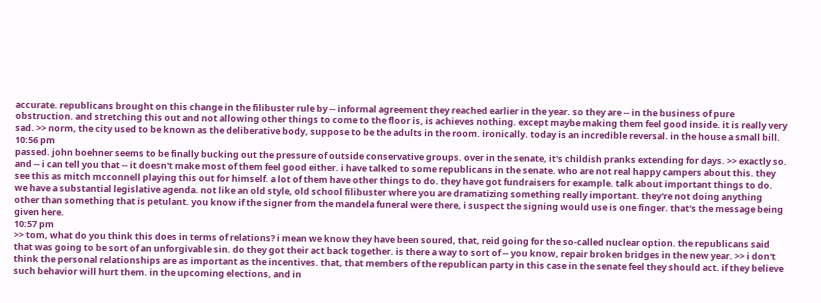accurate. republicans brought on this change in the filibuster rule by -- informal agreement they reached earlier in the year. so they are -- in the business of pure obstruction. and stretching this out and not allowing other things to come to the floor is, is achieves nothing. except maybe making them feel good inside. it is really very sad. >> norm, the city used to be known as the deliberative body, suppose to be the adults in the room. ironically. today is an incredible reversal. in the house a small bill.
10:56 pm
passed. john boehner seems to be finally bucking out the pressure of outside conservative groups. over in the senate, it's childish pranks extending for days. >> exactly so. and -- i can tell you that -- it doesn't make most of them feel good either. i have talked to some republicans in the senate. who are not real happy campers about this. they see this as mitch mcconnell playing this out for himself. a lot of them have other things to do. they have got fundraisers for example. talk about important things to do. we have a substantial legislative agenda. not like an old style, old school filibuster where you are dramatizing something really important. they're not doing anything other than something that is petulant. you know if the signer from the mandela funeral were there, i suspect the signing would use is one finger. that's the message being given here.
10:57 pm
>> tom, what do you think this does in terms of relations? i mean we know they have been soured, that, reid going for the so-called nuclear option. the republicans said that was going to be sort of an unforgivable sin. do they got their act back together. is there a way to sort of -- you know, repair broken bridges in the new year. >> i don't think the personal relationships are as important as the incentives. that, that members of the republican party in this case in the senate feel they should act. if they believe such behavior will hurt them. in the upcoming elections, and in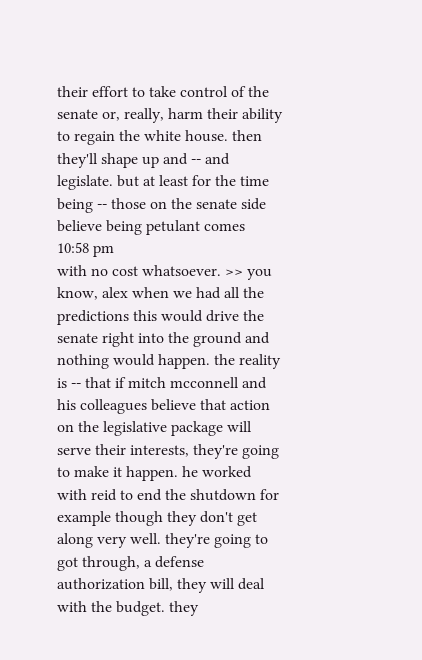their effort to take control of the senate or, really, harm their ability to regain the white house. then they'll shape up and -- and legislate. but at least for the time being -- those on the senate side believe being petulant comes
10:58 pm
with no cost whatsoever. >> you know, alex when we had all the predictions this would drive the senate right into the ground and nothing would happen. the reality is -- that if mitch mcconnell and his colleagues believe that action on the legislative package will serve their interests, they're going to make it happen. he worked with reid to end the shutdown for example though they don't get along very well. they're going to got through, a defense authorization bill, they will deal with the budget. they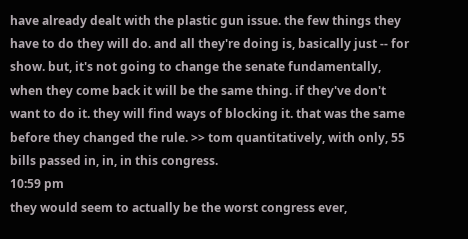have already dealt with the plastic gun issue. the few things they have to do they will do. and all they're doing is, basically just -- for show. but, it's not going to change the senate fundamentally, when they come back it will be the same thing. if they've don't want to do it. they will find ways of blocking it. that was the same before they changed the rule. >> tom quantitatively, with only, 55 bills passed in, in, in this congress.
10:59 pm
they would seem to actually be the worst congress ever,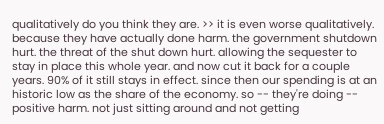qualitatively do you think they are. >> it is even worse qualitatively. because they have actually done harm. the government shutdown hurt. the threat of the shut down hurt. allowing the sequester to stay in place this whole year. and now cut it back for a couple years. 90% of it still stays in effect. since then our spending is at an historic low as the share of the economy. so -- they're doing -- positive harm. not just sitting around and not getting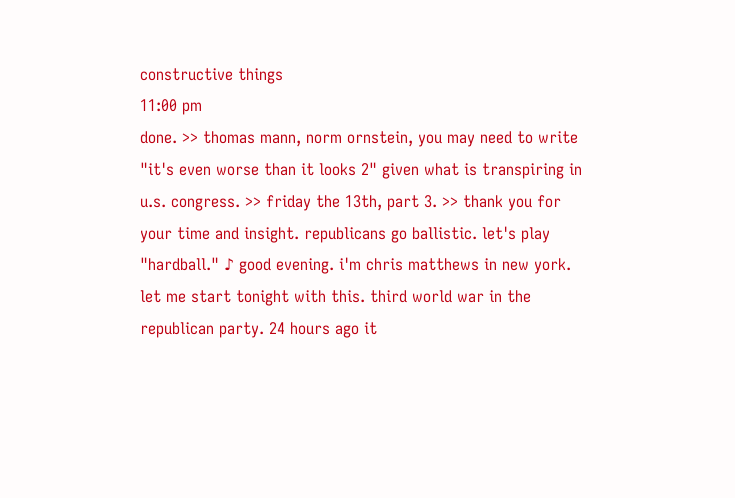constructive things
11:00 pm
done. >> thomas mann, norm ornstein, you may need to write "it's even worse than it looks 2" given what is transpiring in u.s. congress. >> friday the 13th, part 3. >> thank you for your time and insight. republicans go ballistic. let's play "hardball." ♪ good evening. i'm chris matthews in new york. let me start tonight with this. third world war in the republican party. 24 hours ago it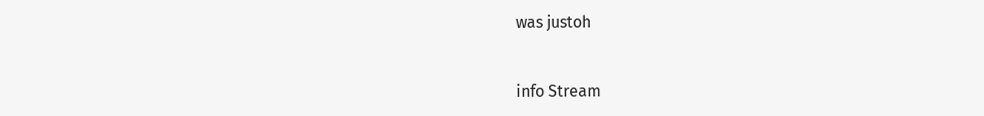was justoh


info Stream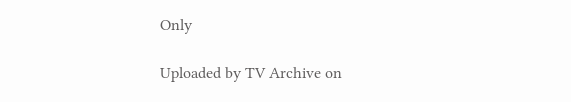Only

Uploaded by TV Archive on